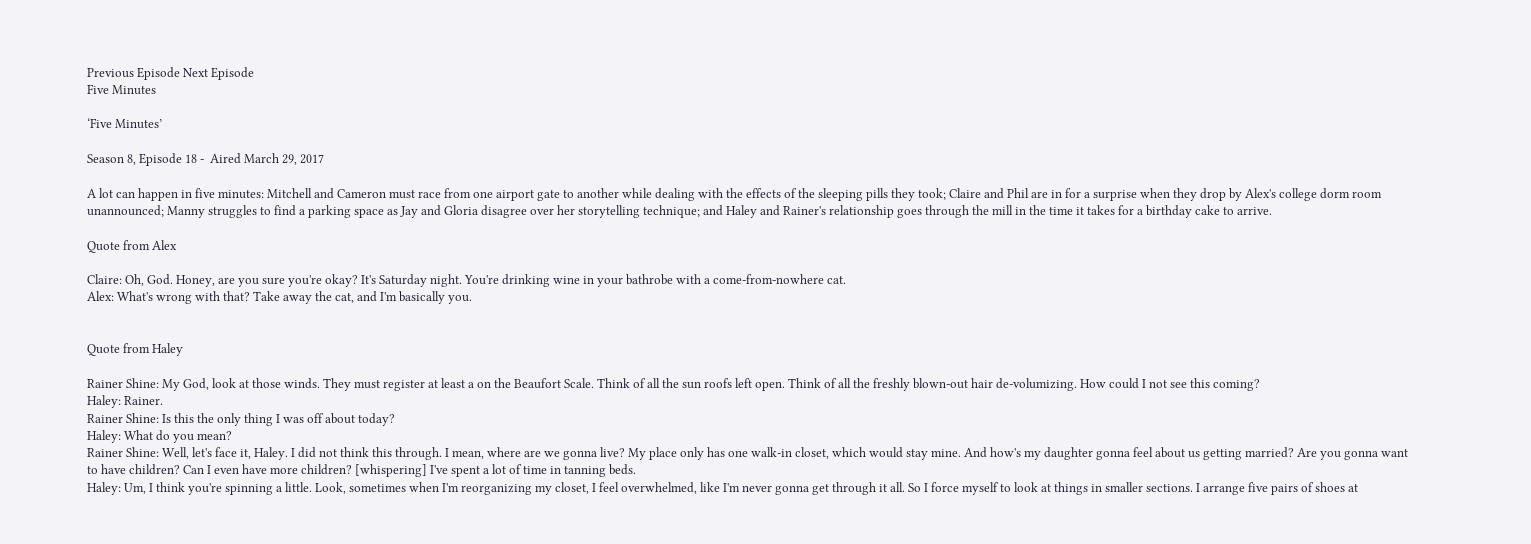Previous Episode Next Episode
Five Minutes

‘Five Minutes’

Season 8, Episode 18 -  Aired March 29, 2017

A lot can happen in five minutes: Mitchell and Cameron must race from one airport gate to another while dealing with the effects of the sleeping pills they took; Claire and Phil are in for a surprise when they drop by Alex's college dorm room unannounced; Manny struggles to find a parking space as Jay and Gloria disagree over her storytelling technique; and Haley and Rainer's relationship goes through the mill in the time it takes for a birthday cake to arrive.

Quote from Alex

Claire: Oh, God. Honey, are you sure you're okay? It's Saturday night. You're drinking wine in your bathrobe with a come-from-nowhere cat.
Alex: What's wrong with that? Take away the cat, and I'm basically you.


Quote from Haley

Rainer Shine: My God, look at those winds. They must register at least a on the Beaufort Scale. Think of all the sun roofs left open. Think of all the freshly blown-out hair de-volumizing. How could I not see this coming?
Haley: Rainer.
Rainer Shine: Is this the only thing I was off about today?
Haley: What do you mean?
Rainer Shine: Well, let's face it, Haley. I did not think this through. I mean, where are we gonna live? My place only has one walk-in closet, which would stay mine. And how's my daughter gonna feel about us getting married? Are you gonna want to have children? Can I even have more children? [whispering] I've spent a lot of time in tanning beds.
Haley: Um, I think you're spinning a little. Look, sometimes when I'm reorganizing my closet, I feel overwhelmed, like I'm never gonna get through it all. So I force myself to look at things in smaller sections. I arrange five pairs of shoes at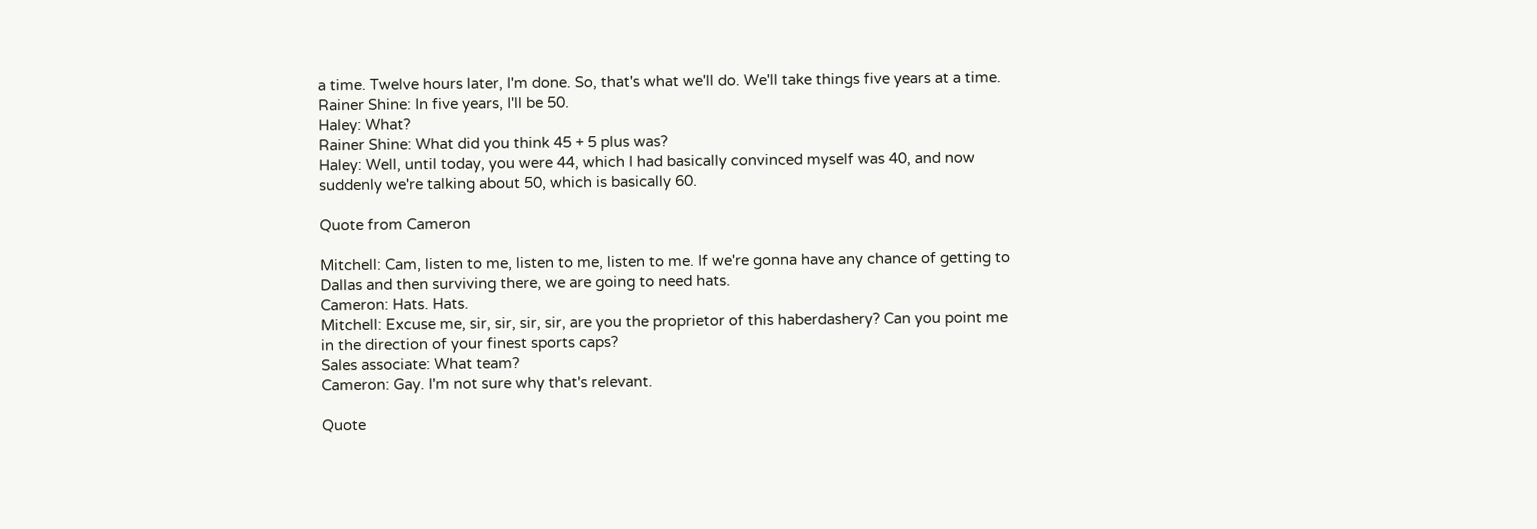a time. Twelve hours later, I'm done. So, that's what we'll do. We'll take things five years at a time.
Rainer Shine: In five years, I'll be 50.
Haley: What?
Rainer Shine: What did you think 45 + 5 plus was?
Haley: Well, until today, you were 44, which I had basically convinced myself was 40, and now suddenly we're talking about 50, which is basically 60.

Quote from Cameron

Mitchell: Cam, listen to me, listen to me, listen to me. If we're gonna have any chance of getting to Dallas and then surviving there, we are going to need hats.
Cameron: Hats. Hats.
Mitchell: Excuse me, sir, sir, sir, sir, are you the proprietor of this haberdashery? Can you point me in the direction of your finest sports caps?
Sales associate: What team?
Cameron: Gay. I'm not sure why that's relevant.

Quote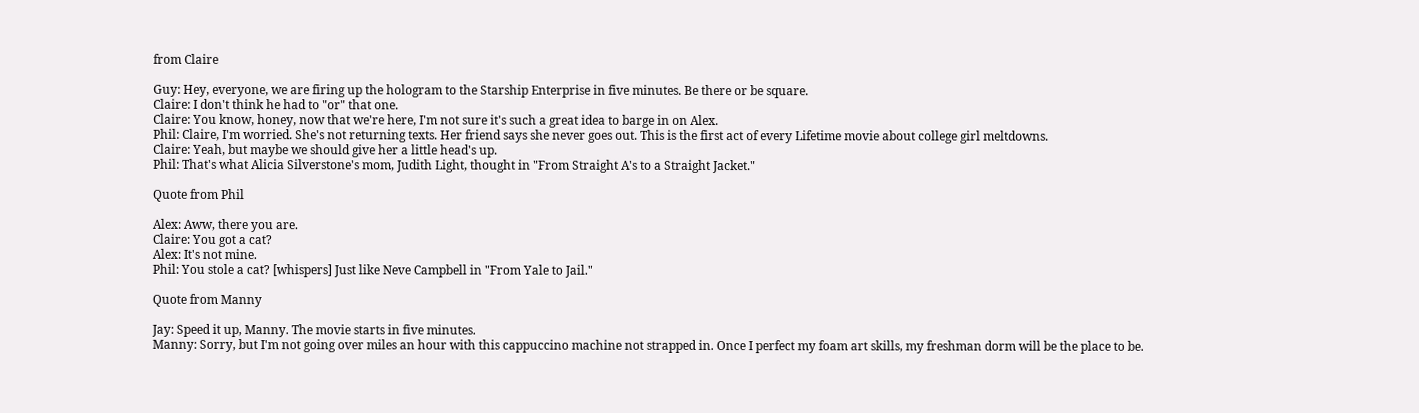from Claire

Guy: Hey, everyone, we are firing up the hologram to the Starship Enterprise in five minutes. Be there or be square.
Claire: I don't think he had to "or" that one.
Claire: You know, honey, now that we're here, I'm not sure it's such a great idea to barge in on Alex.
Phil: Claire, I'm worried. She's not returning texts. Her friend says she never goes out. This is the first act of every Lifetime movie about college girl meltdowns.
Claire: Yeah, but maybe we should give her a little head's up.
Phil: That's what Alicia Silverstone's mom, Judith Light, thought in "From Straight A's to a Straight Jacket."

Quote from Phil

Alex: Aww, there you are.
Claire: You got a cat?
Alex: It's not mine.
Phil: You stole a cat? [whispers] Just like Neve Campbell in "From Yale to Jail."

Quote from Manny

Jay: Speed it up, Manny. The movie starts in five minutes.
Manny: Sorry, but I'm not going over miles an hour with this cappuccino machine not strapped in. Once I perfect my foam art skills, my freshman dorm will be the place to be.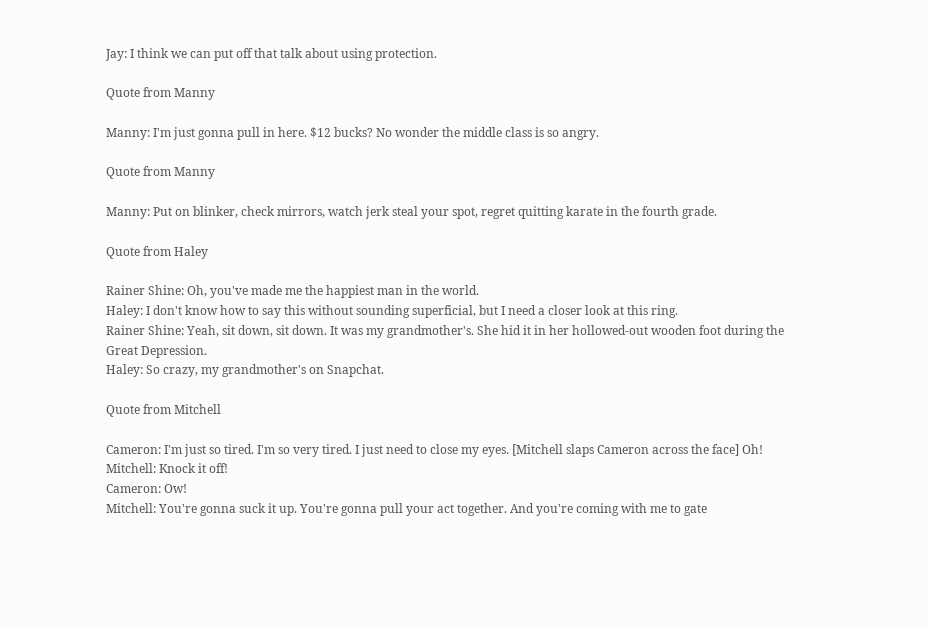Jay: I think we can put off that talk about using protection.

Quote from Manny

Manny: I'm just gonna pull in here. $12 bucks? No wonder the middle class is so angry.

Quote from Manny

Manny: Put on blinker, check mirrors, watch jerk steal your spot, regret quitting karate in the fourth grade.

Quote from Haley

Rainer Shine: Oh, you've made me the happiest man in the world.
Haley: I don't know how to say this without sounding superficial, but I need a closer look at this ring.
Rainer Shine: Yeah, sit down, sit down. It was my grandmother's. She hid it in her hollowed-out wooden foot during the Great Depression.
Haley: So crazy, my grandmother's on Snapchat.

Quote from Mitchell

Cameron: I'm just so tired. I'm so very tired. I just need to close my eyes. [Mitchell slaps Cameron across the face] Oh!
Mitchell: Knock it off!
Cameron: Ow!
Mitchell: You're gonna suck it up. You're gonna pull your act together. And you're coming with me to gate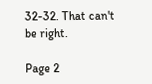32-32. That can't be right.

Page 2